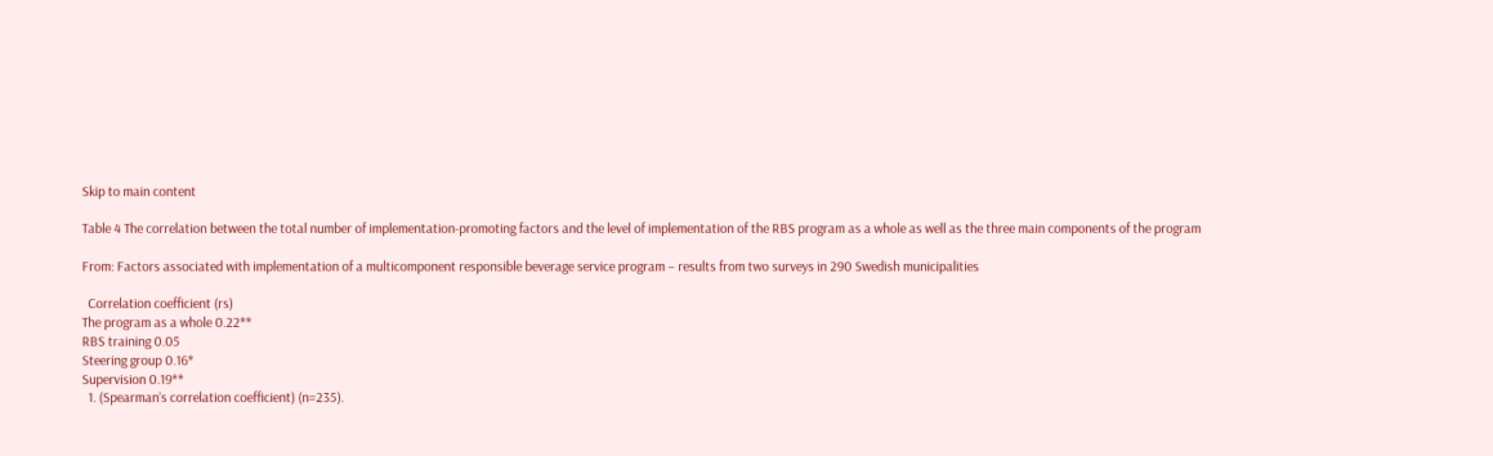Skip to main content

Table 4 The correlation between the total number of implementation-promoting factors and the level of implementation of the RBS program as a whole as well as the three main components of the program

From: Factors associated with implementation of a multicomponent responsible beverage service program – results from two surveys in 290 Swedish municipalities

  Correlation coefficient (rs)
The program as a whole 0.22**
RBS training 0.05
Steering group 0.16*
Supervision 0.19**
  1. (Spearman’s correlation coefficient) (n=235).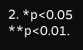2. *p<0.05 **p<0.01.